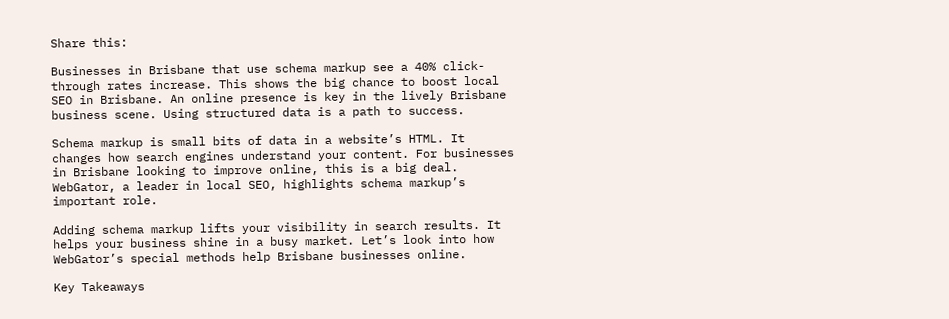Share this:

Businesses in Brisbane that use schema markup see a 40% click-through rates increase. This shows the big chance to boost local SEO in Brisbane. An online presence is key in the lively Brisbane business scene. Using structured data is a path to success.

Schema markup is small bits of data in a website’s HTML. It changes how search engines understand your content. For businesses in Brisbane looking to improve online, this is a big deal. WebGator, a leader in local SEO, highlights schema markup’s important role.

Adding schema markup lifts your visibility in search results. It helps your business shine in a busy market. Let’s look into how WebGator’s special methods help Brisbane businesses online.

Key Takeaways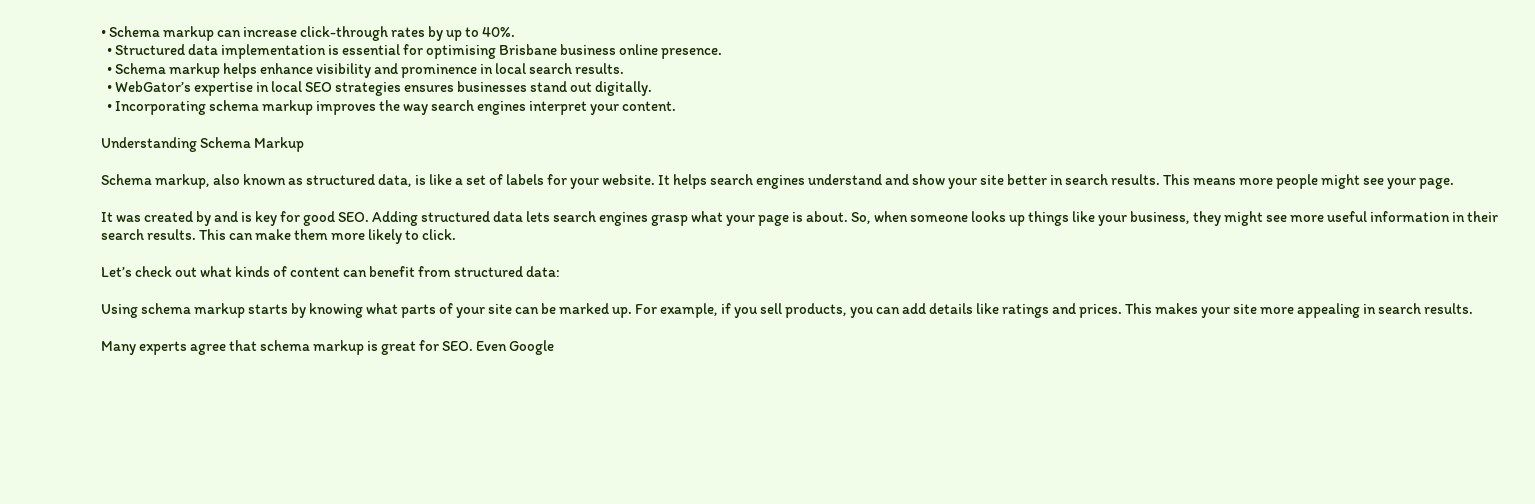• Schema markup can increase click-through rates by up to 40%.
  • Structured data implementation is essential for optimising Brisbane business online presence.
  • Schema markup helps enhance visibility and prominence in local search results.
  • WebGator’s expertise in local SEO strategies ensures businesses stand out digitally.
  • Incorporating schema markup improves the way search engines interpret your content.

Understanding Schema Markup

Schema markup, also known as structured data, is like a set of labels for your website. It helps search engines understand and show your site better in search results. This means more people might see your page.

It was created by and is key for good SEO. Adding structured data lets search engines grasp what your page is about. So, when someone looks up things like your business, they might see more useful information in their search results. This can make them more likely to click.

Let’s check out what kinds of content can benefit from structured data:

Using schema markup starts by knowing what parts of your site can be marked up. For example, if you sell products, you can add details like ratings and prices. This makes your site more appealing in search results.

Many experts agree that schema markup is great for SEO. Even Google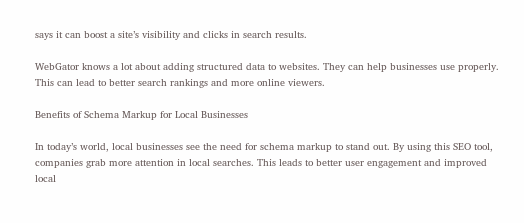says it can boost a site’s visibility and clicks in search results.

WebGator knows a lot about adding structured data to websites. They can help businesses use properly. This can lead to better search rankings and more online viewers.

Benefits of Schema Markup for Local Businesses

In today’s world, local businesses see the need for schema markup to stand out. By using this SEO tool, companies grab more attention in local searches. This leads to better user engagement and improved local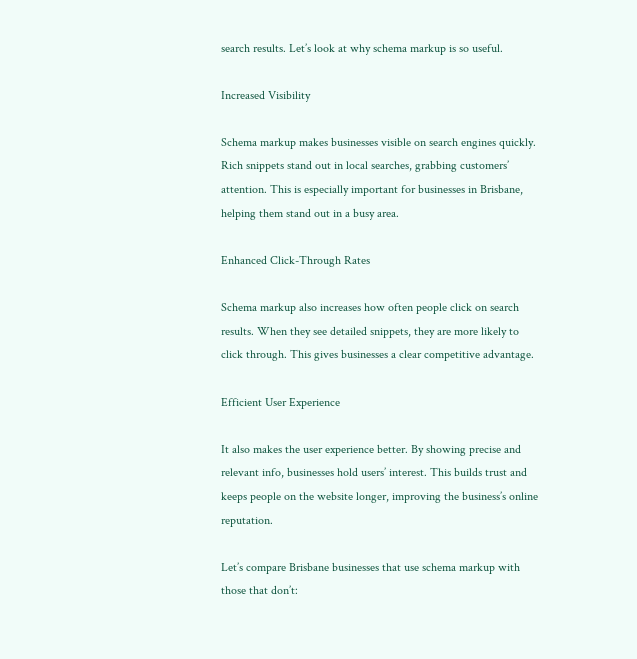search results. Let’s look at why schema markup is so useful.

Increased Visibility

Schema markup makes businesses visible on search engines quickly. Rich snippets stand out in local searches, grabbing customers’ attention. This is especially important for businesses in Brisbane, helping them stand out in a busy area.

Enhanced Click-Through Rates

Schema markup also increases how often people click on search results. When they see detailed snippets, they are more likely to click through. This gives businesses a clear competitive advantage.

Efficient User Experience

It also makes the user experience better. By showing precise and relevant info, businesses hold users’ interest. This builds trust and keeps people on the website longer, improving the business’s online reputation.

Let’s compare Brisbane businesses that use schema markup with those that don’t: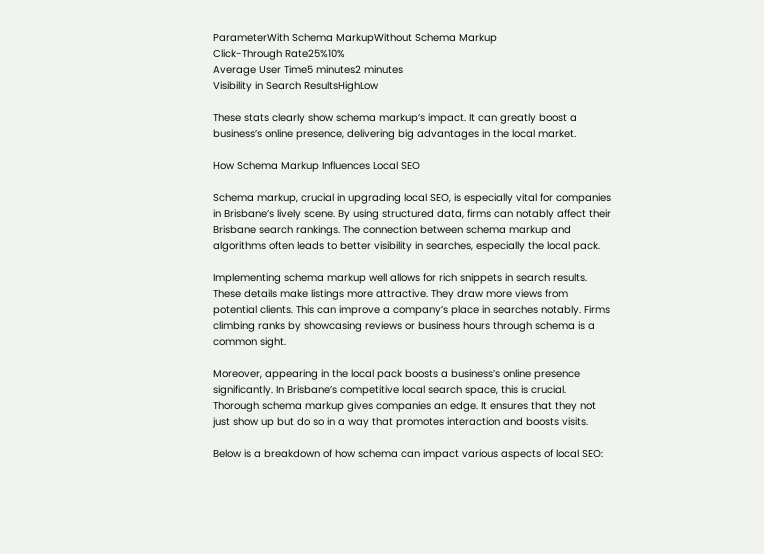ParameterWith Schema MarkupWithout Schema Markup
Click-Through Rate25%10%
Average User Time5 minutes2 minutes
Visibility in Search ResultsHighLow

These stats clearly show schema markup’s impact. It can greatly boost a business’s online presence, delivering big advantages in the local market.

How Schema Markup Influences Local SEO

Schema markup, crucial in upgrading local SEO, is especially vital for companies in Brisbane’s lively scene. By using structured data, firms can notably affect their Brisbane search rankings. The connection between schema markup and algorithms often leads to better visibility in searches, especially the local pack.

Implementing schema markup well allows for rich snippets in search results. These details make listings more attractive. They draw more views from potential clients. This can improve a company’s place in searches notably. Firms climbing ranks by showcasing reviews or business hours through schema is a common sight.

Moreover, appearing in the local pack boosts a business’s online presence significantly. In Brisbane’s competitive local search space, this is crucial. Thorough schema markup gives companies an edge. It ensures that they not just show up but do so in a way that promotes interaction and boosts visits.

Below is a breakdown of how schema can impact various aspects of local SEO: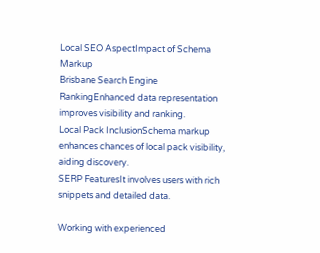Local SEO AspectImpact of Schema Markup
Brisbane Search Engine RankingEnhanced data representation improves visibility and ranking.
Local Pack InclusionSchema markup enhances chances of local pack visibility, aiding discovery.
SERP FeaturesIt involves users with rich snippets and detailed data.

Working with experienced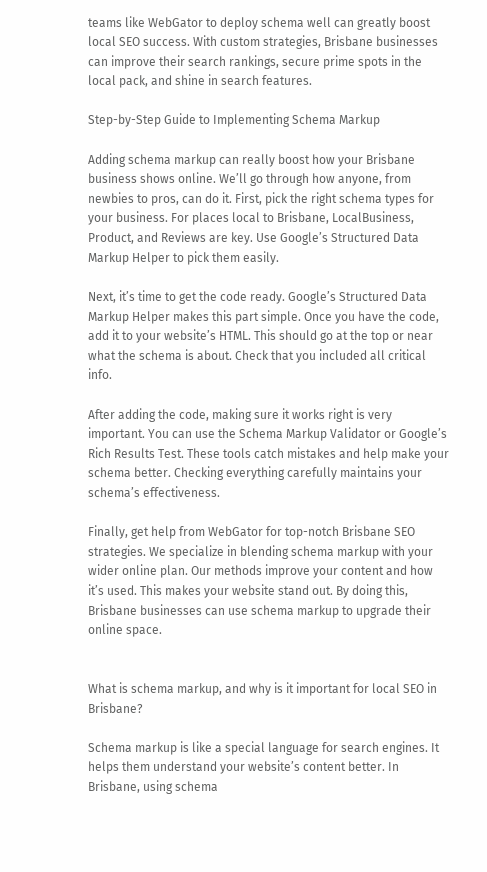teams like WebGator to deploy schema well can greatly boost local SEO success. With custom strategies, Brisbane businesses can improve their search rankings, secure prime spots in the local pack, and shine in search features.

Step-by-Step Guide to Implementing Schema Markup

Adding schema markup can really boost how your Brisbane business shows online. We’ll go through how anyone, from newbies to pros, can do it. First, pick the right schema types for your business. For places local to Brisbane, LocalBusiness, Product, and Reviews are key. Use Google’s Structured Data Markup Helper to pick them easily.

Next, it’s time to get the code ready. Google’s Structured Data Markup Helper makes this part simple. Once you have the code, add it to your website’s HTML. This should go at the top or near what the schema is about. Check that you included all critical info.

After adding the code, making sure it works right is very important. You can use the Schema Markup Validator or Google’s Rich Results Test. These tools catch mistakes and help make your schema better. Checking everything carefully maintains your schema’s effectiveness.

Finally, get help from WebGator for top-notch Brisbane SEO strategies. We specialize in blending schema markup with your wider online plan. Our methods improve your content and how it’s used. This makes your website stand out. By doing this, Brisbane businesses can use schema markup to upgrade their online space.


What is schema markup, and why is it important for local SEO in Brisbane?

Schema markup is like a special language for search engines. It helps them understand your website’s content better. In Brisbane, using schema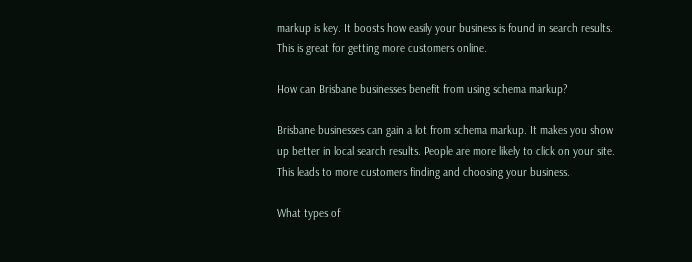markup is key. It boosts how easily your business is found in search results. This is great for getting more customers online.

How can Brisbane businesses benefit from using schema markup?

Brisbane businesses can gain a lot from schema markup. It makes you show up better in local search results. People are more likely to click on your site. This leads to more customers finding and choosing your business.

What types of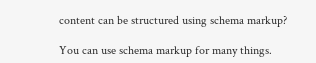content can be structured using schema markup?

You can use schema markup for many things.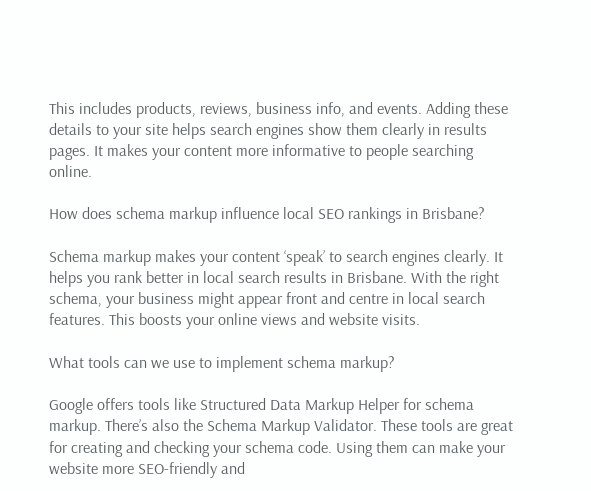This includes products, reviews, business info, and events. Adding these details to your site helps search engines show them clearly in results pages. It makes your content more informative to people searching online.

How does schema markup influence local SEO rankings in Brisbane?

Schema markup makes your content ‘speak’ to search engines clearly. It helps you rank better in local search results in Brisbane. With the right schema, your business might appear front and centre in local search features. This boosts your online views and website visits.

What tools can we use to implement schema markup?

Google offers tools like Structured Data Markup Helper for schema markup. There’s also the Schema Markup Validator. These tools are great for creating and checking your schema code. Using them can make your website more SEO-friendly and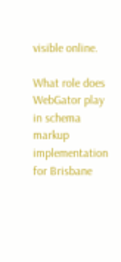visible online.

What role does WebGator play in schema markup implementation for Brisbane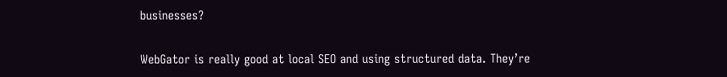businesses?

WebGator is really good at local SEO and using structured data. They’re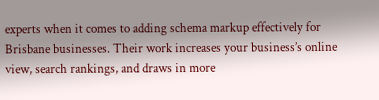experts when it comes to adding schema markup effectively for Brisbane businesses. Their work increases your business’s online view, search rankings, and draws in more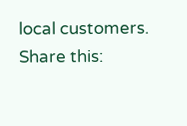local customers.
Share this: